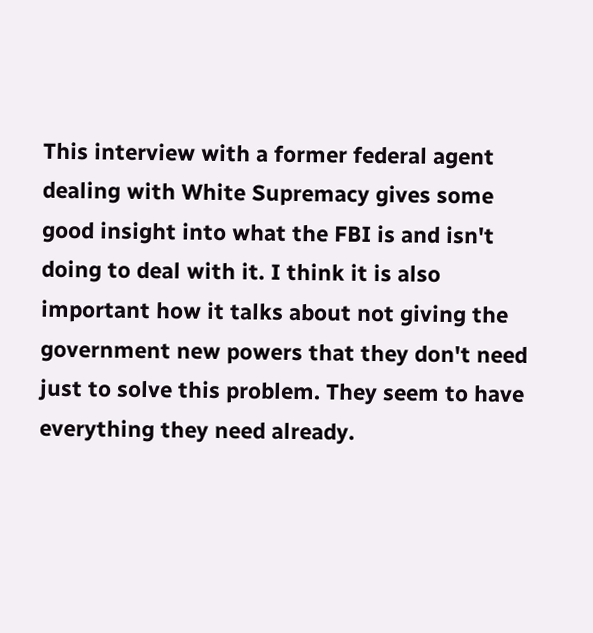This interview with a former federal agent dealing with White Supremacy gives some good insight into what the FBI is and isn't doing to deal with it. I think it is also important how it talks about not giving the government new powers that they don't need just to solve this problem. They seem to have everything they need already.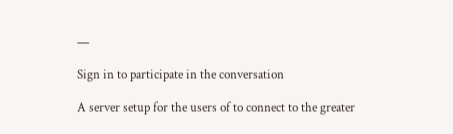—

Sign in to participate in the conversation

A server setup for the users of to connect to the greater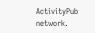ActivityPub network.